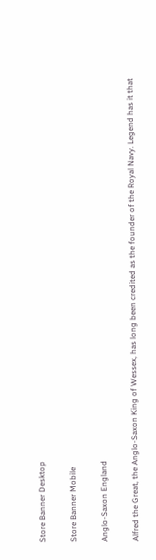Store Banner Desktop

Store Banner Mobile

Anglo-Saxon England

Alfred the Great, the Anglo-Saxon King of Wessex, has long been credited as the founder of the Royal Navy. Legend has it that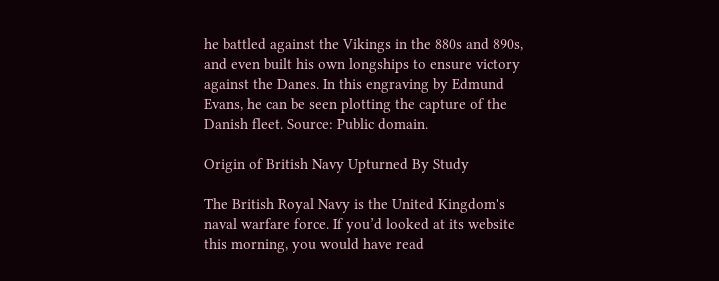he battled against the Vikings in the 880s and 890s, and even built his own longships to ensure victory against the Danes. In this engraving by Edmund Evans, he can be seen plotting the capture of the Danish fleet. Source: Public domain.

Origin of British Navy Upturned By Study

The British Royal Navy is the United Kingdom's naval warfare force. If you’d looked at its website this morning, you would have read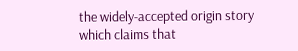the widely-accepted origin story which claims that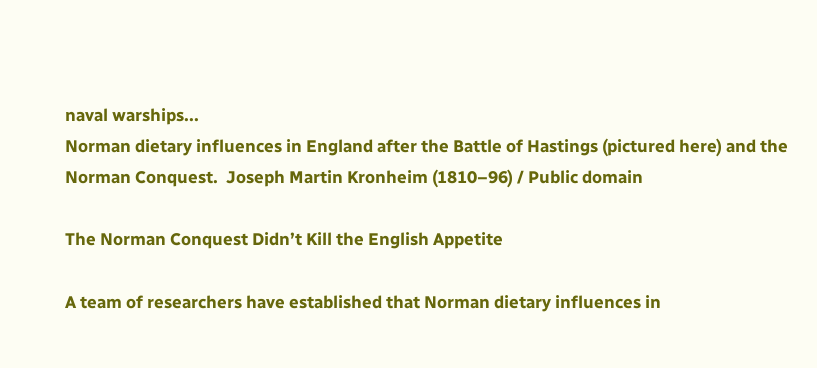naval warships...
Norman dietary influences in England after the Battle of Hastings (pictured here) and the Norman Conquest.  Joseph Martin Kronheim (1810–96) / Public domain

The Norman Conquest Didn’t Kill the English Appetite

A team of researchers have established that Norman dietary influences in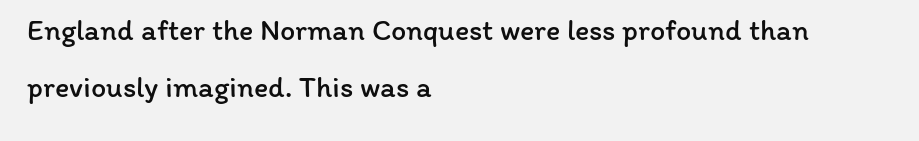England after the Norman Conquest were less profound than previously imagined. This was a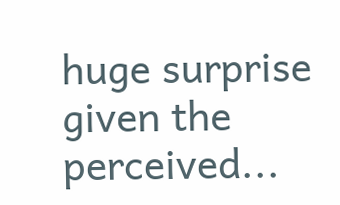huge surprise given the perceived...